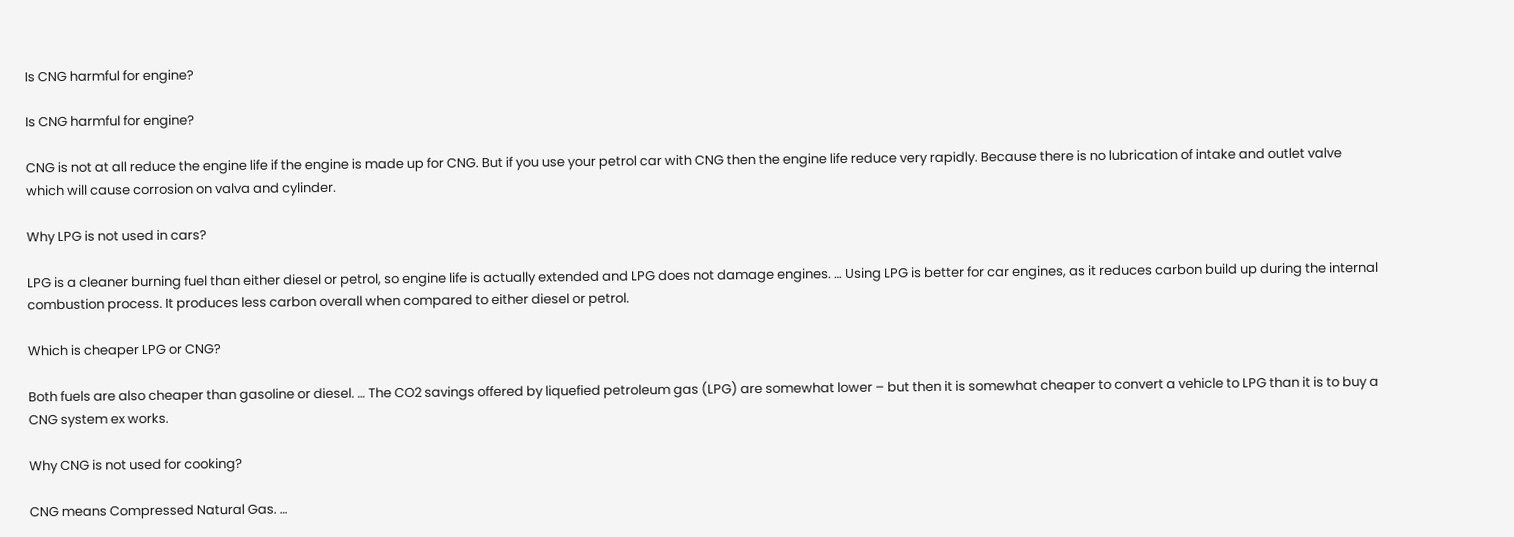Is CNG harmful for engine?

Is CNG harmful for engine?

CNG is not at all reduce the engine life if the engine is made up for CNG. But if you use your petrol car with CNG then the engine life reduce very rapidly. Because there is no lubrication of intake and outlet valve which will cause corrosion on valva and cylinder.

Why LPG is not used in cars?

LPG is a cleaner burning fuel than either diesel or petrol, so engine life is actually extended and LPG does not damage engines. … Using LPG is better for car engines, as it reduces carbon build up during the internal combustion process. It produces less carbon overall when compared to either diesel or petrol.

Which is cheaper LPG or CNG?

Both fuels are also cheaper than gasoline or diesel. … The CO2 savings offered by liquefied petroleum gas (LPG) are somewhat lower – but then it is somewhat cheaper to convert a vehicle to LPG than it is to buy a CNG system ex works.

Why CNG is not used for cooking?

CNG means Compressed Natural Gas. …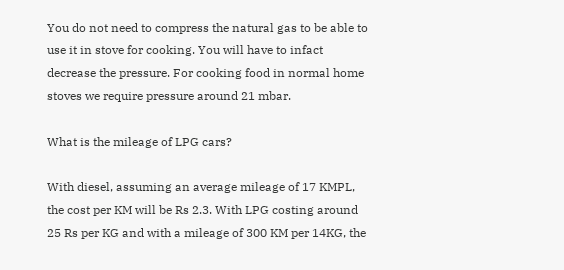You do not need to compress the natural gas to be able to use it in stove for cooking. You will have to infact decrease the pressure. For cooking food in normal home stoves we require pressure around 21 mbar.

What is the mileage of LPG cars?

With diesel, assuming an average mileage of 17 KMPL, the cost per KM will be Rs 2.3. With LPG costing around 25 Rs per KG and with a mileage of 300 KM per 14KG, the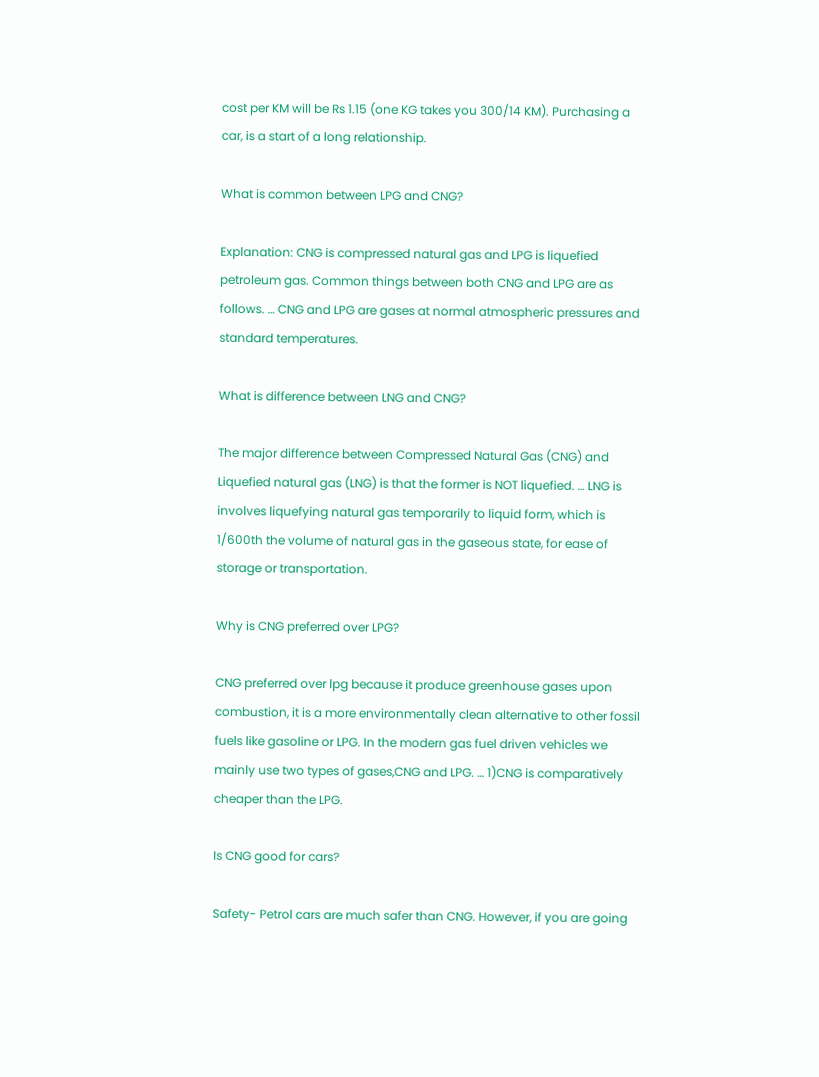cost per KM will be Rs 1.15 (one KG takes you 300/14 KM). Purchasing a car, is a start of a long relationship.

What is common between LPG and CNG?

Explanation: CNG is compressed natural gas and LPG is liquefied petroleum gas. Common things between both CNG and LPG are as follows. … CNG and LPG are gases at normal atmospheric pressures and standard temperatures.

What is difference between LNG and CNG?

The major difference between Compressed Natural Gas (CNG) and Liquefied natural gas (LNG) is that the former is NOT liquefied. … LNG is involves liquefying natural gas temporarily to liquid form, which is 1/600th the volume of natural gas in the gaseous state, for ease of storage or transportation.

Why is CNG preferred over LPG?

CNG preferred over lpg because it produce greenhouse gases upon combustion, it is a more environmentally clean alternative to other fossil fuels like gasoline or LPG. In the modern gas fuel driven vehicles we mainly use two types of gases,CNG and LPG. … 1)CNG is comparatively cheaper than the LPG.

Is CNG good for cars?

Safety- Petrol cars are much safer than CNG. However, if you are going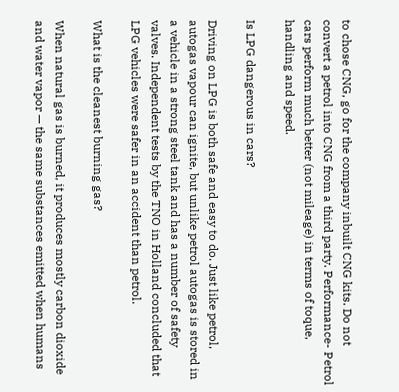to chose CNG, go for the company inbuilt CNG kits. Do not convert a petrol into CNG from a third party. Performance- Petrol cars perform much better (not mileage) in terms of toque, handling and speed.

Is LPG dangerous in cars?

Driving on LPG is both safe and easy to do. Just like petrol, autogas vapour can ignite, but unlike petrol autogas is stored in a vehicle in a strong steel tank and has a number of safety valves. Independent tests by the TNO in Holland concluded that LPG vehicles were safer in an accident than petrol.

What is the cleanest burning gas?

When natural gas is burned, it produces mostly carbon dioxide and water vapor — the same substances emitted when humans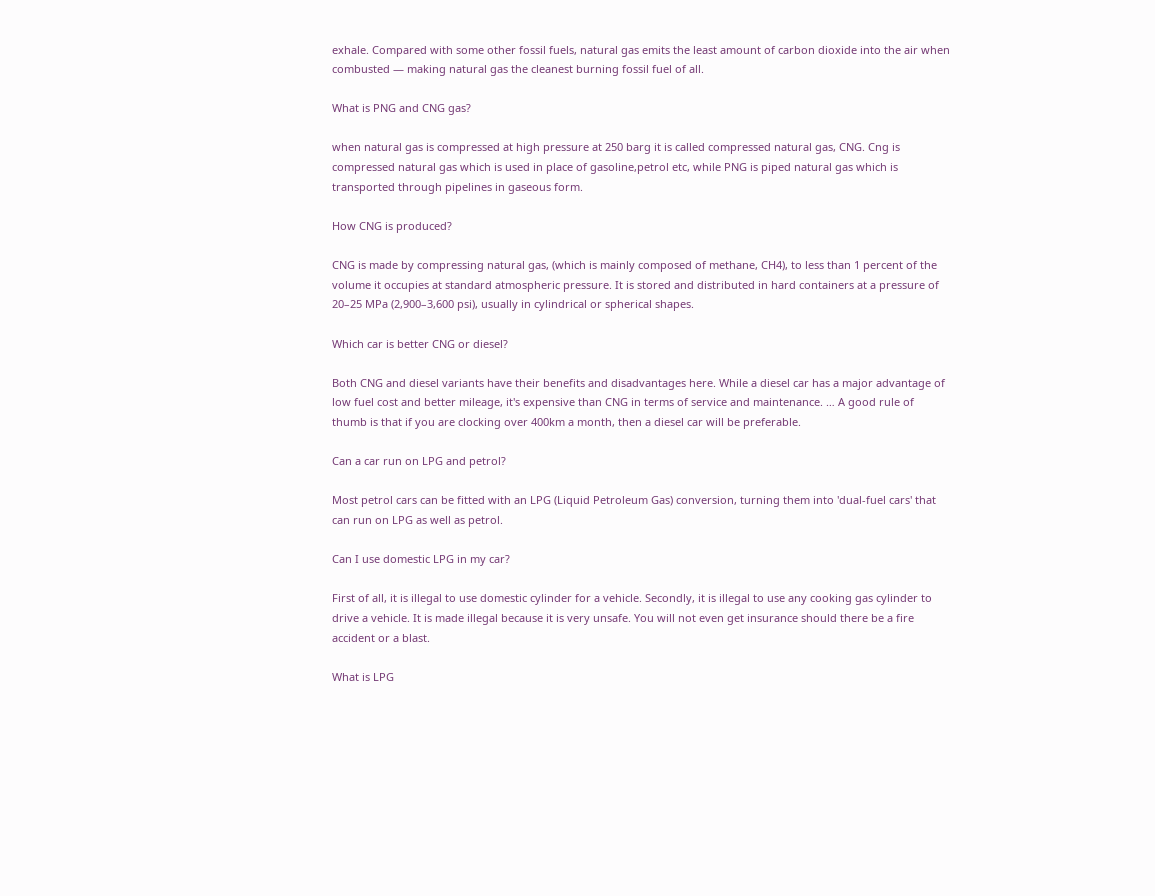exhale. Compared with some other fossil fuels, natural gas emits the least amount of carbon dioxide into the air when combusted — making natural gas the cleanest burning fossil fuel of all.

What is PNG and CNG gas?

when natural gas is compressed at high pressure at 250 barg it is called compressed natural gas, CNG. Cng is compressed natural gas which is used in place of gasoline,petrol etc, while PNG is piped natural gas which is transported through pipelines in gaseous form.

How CNG is produced?

CNG is made by compressing natural gas, (which is mainly composed of methane, CH4), to less than 1 percent of the volume it occupies at standard atmospheric pressure. It is stored and distributed in hard containers at a pressure of 20–25 MPa (2,900–3,600 psi), usually in cylindrical or spherical shapes.

Which car is better CNG or diesel?

Both CNG and diesel variants have their benefits and disadvantages here. While a diesel car has a major advantage of low fuel cost and better mileage, it's expensive than CNG in terms of service and maintenance. … A good rule of thumb is that if you are clocking over 400km a month, then a diesel car will be preferable.

Can a car run on LPG and petrol?

Most petrol cars can be fitted with an LPG (Liquid Petroleum Gas) conversion, turning them into 'dual-fuel cars' that can run on LPG as well as petrol.

Can I use domestic LPG in my car?

First of all, it is illegal to use domestic cylinder for a vehicle. Secondly, it is illegal to use any cooking gas cylinder to drive a vehicle. It is made illegal because it is very unsafe. You will not even get insurance should there be a fire accident or a blast.

What is LPG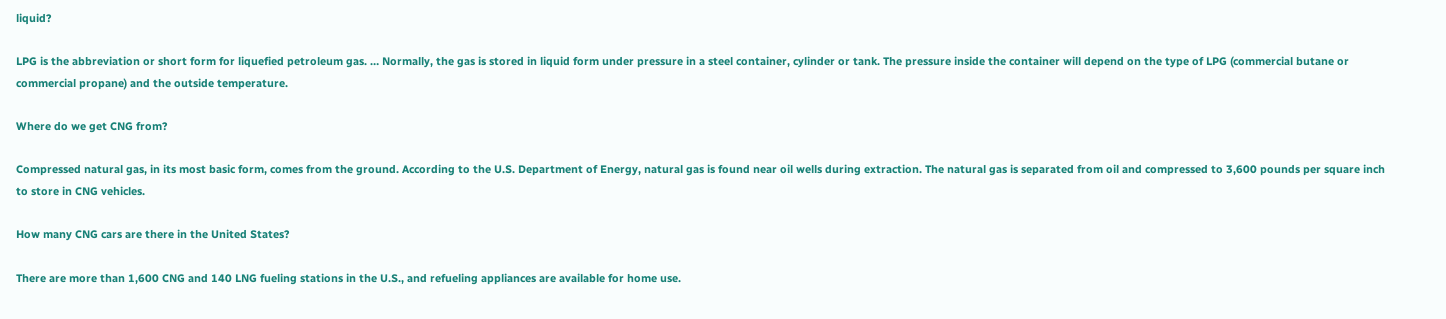liquid?

LPG is the abbreviation or short form for liquefied petroleum gas. … Normally, the gas is stored in liquid form under pressure in a steel container, cylinder or tank. The pressure inside the container will depend on the type of LPG (commercial butane or commercial propane) and the outside temperature.

Where do we get CNG from?

Compressed natural gas, in its most basic form, comes from the ground. According to the U.S. Department of Energy, natural gas is found near oil wells during extraction. The natural gas is separated from oil and compressed to 3,600 pounds per square inch to store in CNG vehicles.

How many CNG cars are there in the United States?

There are more than 1,600 CNG and 140 LNG fueling stations in the U.S., and refueling appliances are available for home use.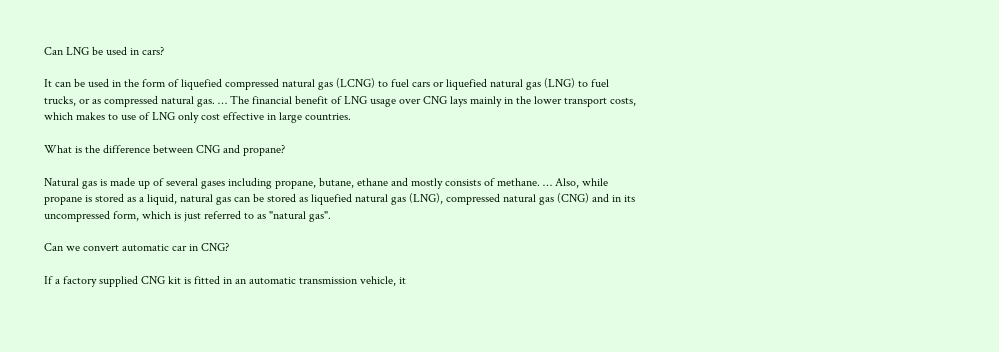Can LNG be used in cars?

It can be used in the form of liquefied compressed natural gas (LCNG) to fuel cars or liquefied natural gas (LNG) to fuel trucks, or as compressed natural gas. … The financial benefit of LNG usage over CNG lays mainly in the lower transport costs, which makes to use of LNG only cost effective in large countries.

What is the difference between CNG and propane?

Natural gas is made up of several gases including propane, butane, ethane and mostly consists of methane. … Also, while propane is stored as a liquid, natural gas can be stored as liquefied natural gas (LNG), compressed natural gas (CNG) and in its uncompressed form, which is just referred to as "natural gas".

Can we convert automatic car in CNG?

If a factory supplied CNG kit is fitted in an automatic transmission vehicle, it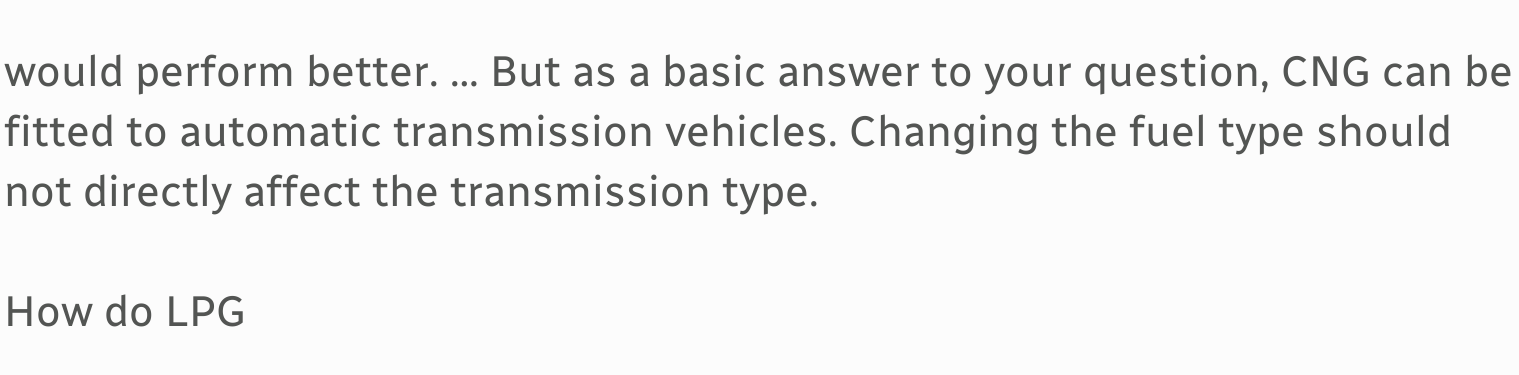would perform better. … But as a basic answer to your question, CNG can be fitted to automatic transmission vehicles. Changing the fuel type should not directly affect the transmission type.

How do LPG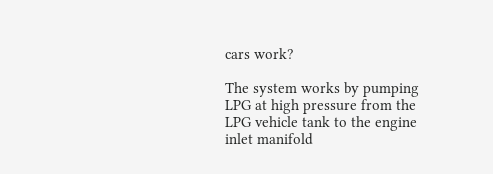cars work?

The system works by pumping LPG at high pressure from the LPG vehicle tank to the engine inlet manifold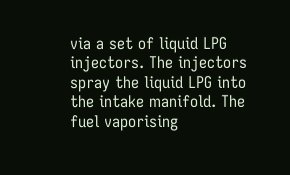via a set of liquid LPG injectors. The injectors spray the liquid LPG into the intake manifold. The fuel vaporising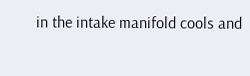in the intake manifold cools and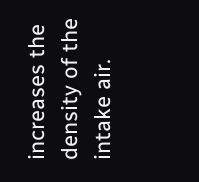increases the density of the intake air.